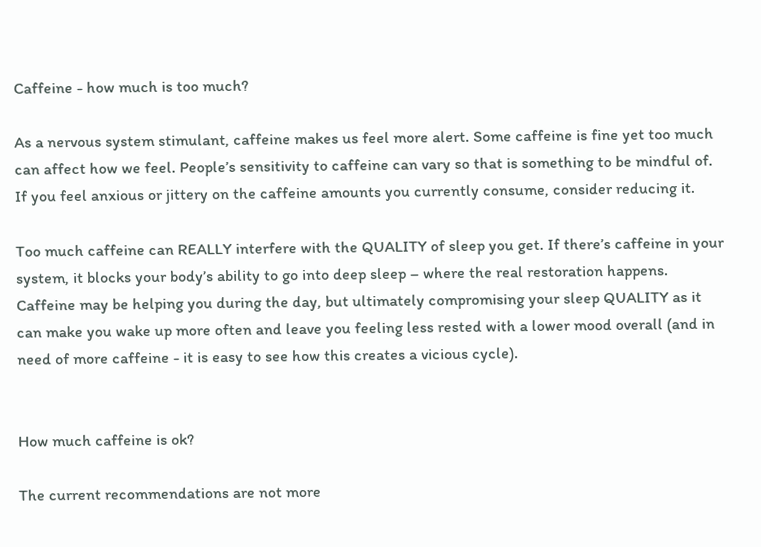Caffeine - how much is too much?

As a nervous system stimulant, caffeine makes us feel more alert. Some caffeine is fine yet too much can affect how we feel. People’s sensitivity to caffeine can vary so that is something to be mindful of. If you feel anxious or jittery on the caffeine amounts you currently consume, consider reducing it.

Too much caffeine can REALLY interfere with the QUALITY of sleep you get. If there’s caffeine in your system, it blocks your body’s ability to go into deep sleep – where the real restoration happens. Caffeine may be helping you during the day, but ultimately compromising your sleep QUALITY as it can make you wake up more often and leave you feeling less rested with a lower mood overall (and in need of more caffeine - it is easy to see how this creates a vicious cycle).


How much caffeine is ok?

The current recommendations are not more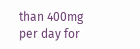than 400mg per day for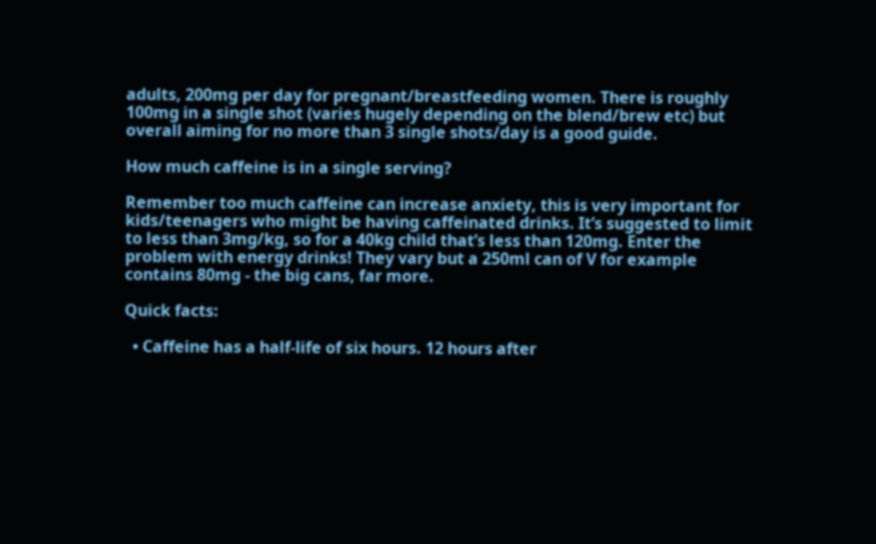adults, 200mg per day for pregnant/breastfeeding women. There is roughly 100mg in a single shot (varies hugely depending on the blend/brew etc) but overall aiming for no more than 3 single shots/day is a good guide.

How much caffeine is in a single serving?

Remember too much caffeine can increase anxiety, this is very important for kids/teenagers who might be having caffeinated drinks. It’s suggested to limit to less than 3mg/kg, so for a 40kg child that’s less than 120mg. Enter the problem with energy drinks! They vary but a 250ml can of V for example contains 80mg - the big cans, far more.

Quick facts:

  • Caffeine has a half-life of six hours. 12 hours after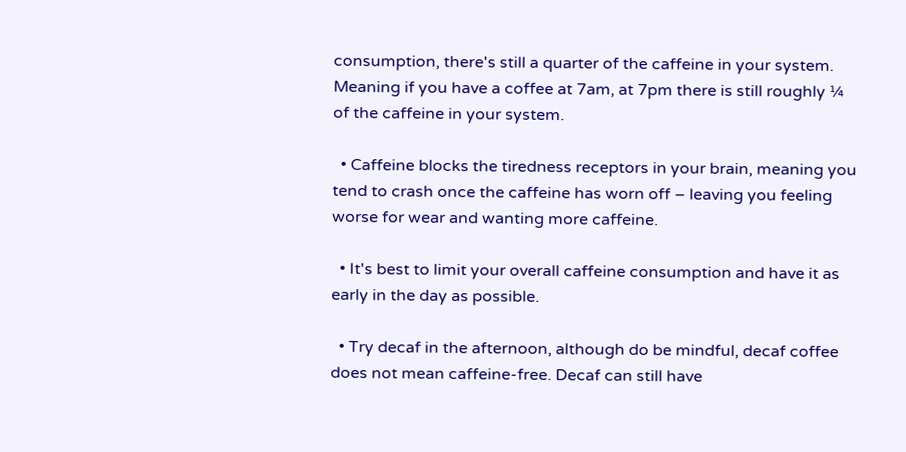consumption, there's still a quarter of the caffeine in your system. Meaning if you have a coffee at 7am, at 7pm there is still roughly ¼ of the caffeine in your system.

  • Caffeine blocks the tiredness receptors in your brain, meaning you tend to crash once the caffeine has worn off – leaving you feeling worse for wear and wanting more caffeine.

  • It's best to limit your overall caffeine consumption and have it as early in the day as possible.

  • Try decaf in the afternoon, although do be mindful, decaf coffee does not mean caffeine-free. Decaf can still have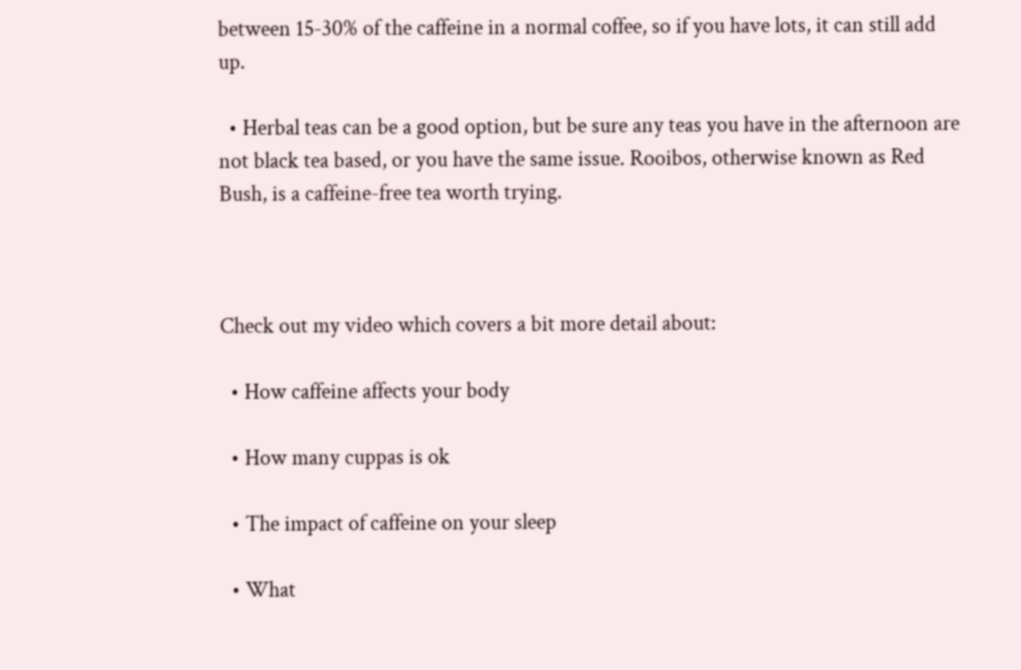between 15-30% of the caffeine in a normal coffee, so if you have lots, it can still add up.

  • Herbal teas can be a good option, but be sure any teas you have in the afternoon are not black tea based, or you have the same issue. Rooibos, otherwise known as Red Bush, is a caffeine-free tea worth trying.



Check out my video which covers a bit more detail about:

  • How caffeine affects your body

  • How many cuppas is ok

  • The impact of caffeine on your sleep

  • What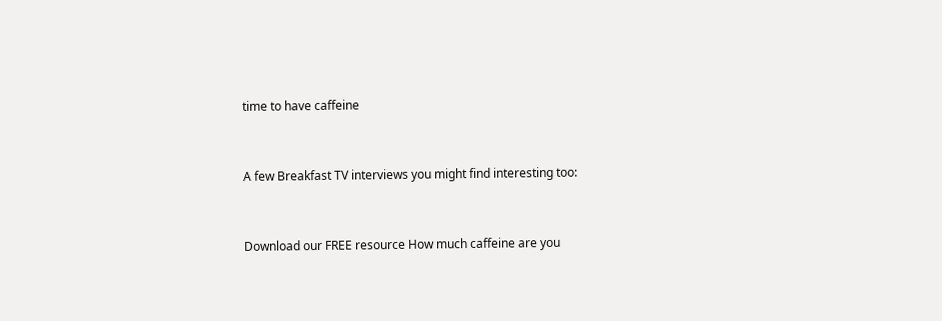time to have caffeine


A few Breakfast TV interviews you might find interesting too:


Download our FREE resource How much caffeine are you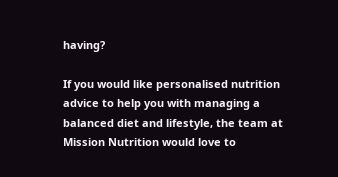having?

If you would like personalised nutrition advice to help you with managing a balanced diet and lifestyle, the team at Mission Nutrition would love to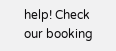help! Check our booking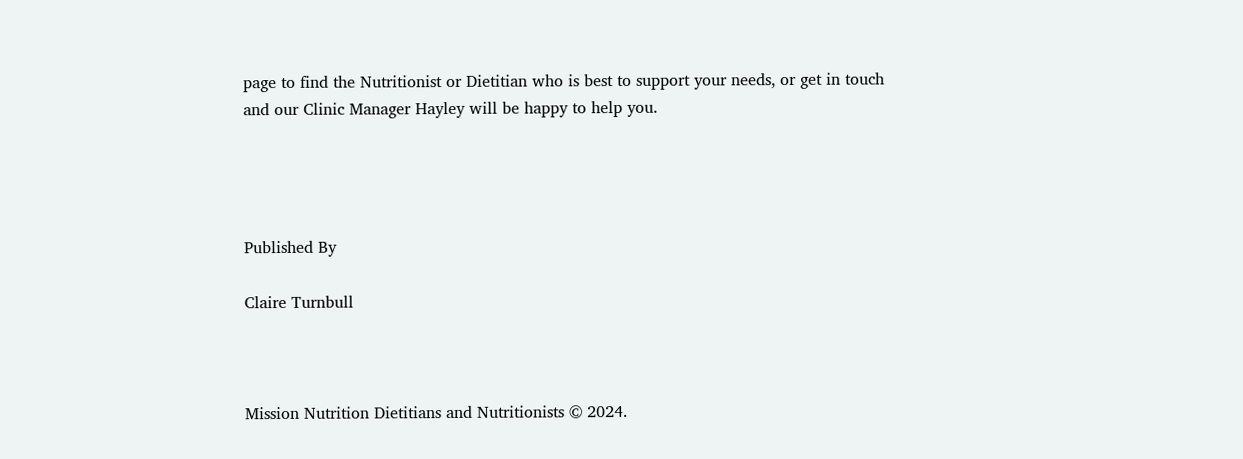page to find the Nutritionist or Dietitian who is best to support your needs, or get in touch and our Clinic Manager Hayley will be happy to help you.




Published By

Claire Turnbull



Mission Nutrition Dietitians and Nutritionists © 2024.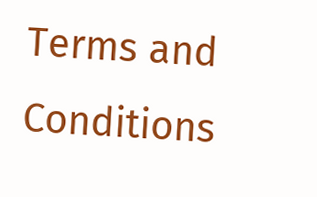Terms and Conditions